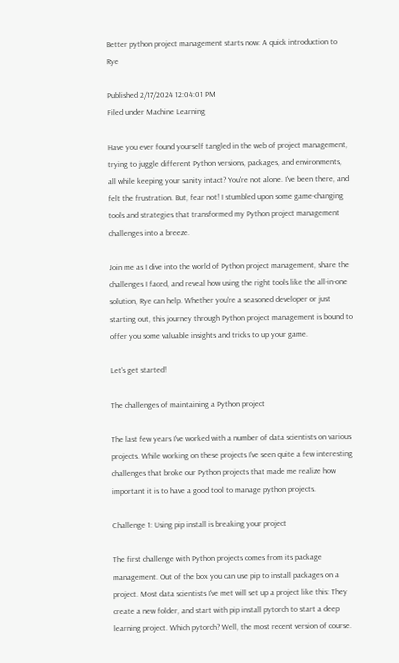Better python project management starts now: A quick introduction to Rye

Published 2/17/2024 12:04:01 PM
Filed under Machine Learning

Have you ever found yourself tangled in the web of project management, trying to juggle different Python versions, packages, and environments, all while keeping your sanity intact? You're not alone. I've been there, and felt the frustration. But, fear not! I stumbled upon some game-changing tools and strategies that transformed my Python project management challenges into a breeze.

Join me as I dive into the world of Python project management, share the challenges I faced, and reveal how using the right tools like the all-in-one solution, Rye can help. Whether you're a seasoned developer or just starting out, this journey through Python project management is bound to offer you some valuable insights and tricks to up your game.

Let's get started!

The challenges of maintaining a Python project

The last few years I've worked with a number of data scientists on various projects. While working on these projects I've seen quite a few interesting challenges that broke our Python projects that made me realize how important it is to have a good tool to manage python projects.

Challenge 1: Using pip install is breaking your project

The first challenge with Python projects comes from its package management. Out of the box you can use pip to install packages on a project. Most data scientists I've met will set up a project like this: They create a new folder, and start with pip install pytorch to start a deep learning project. Which pytorch? Well, the most recent version of course.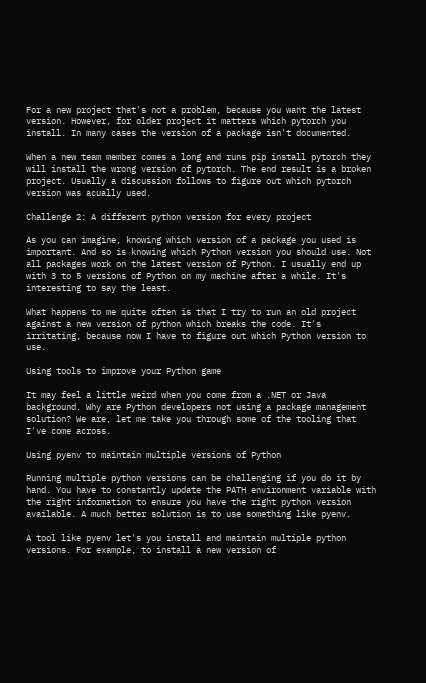For a new project that's not a problem, because you want the latest version. However, for older project it matters which pytorch you install. In many cases the version of a package isn't documented.

When a new team member comes a long and runs pip install pytorch they will install the wrong version of pytorch. The end result is a broken project. Usually a discussion follows to figure out which pytorch version was acually used.

Challenge 2: A different python version for every project

As you can imagine, knowing which version of a package you used is important. And so is knowing which Python version you should use. Not all packages work on the latest version of Python. I usually end up with 3 to 5 versions of Python on my machine after a while. It's interesting to say the least.

What happens to me quite often is that I try to run an old project against a new version of python which breaks the code. It's irritating, because now I have to figure out which Python version to use.

Using tools to improve your Python game

It may feel a little weird when you come from a .NET or Java background. Why are Python developers not using a package management solution? We are, let me take you through some of the tooling that I've come across.

Using pyenv to maintain multiple versions of Python

Running multiple python versions can be challenging if you do it by hand. You have to constantly update the PATH environment variable with the right information to ensure you have the right python version available. A much better solution is to use something like pyenv.

A tool like pyenv let's you install and maintain multiple python versions. For example, to install a new version of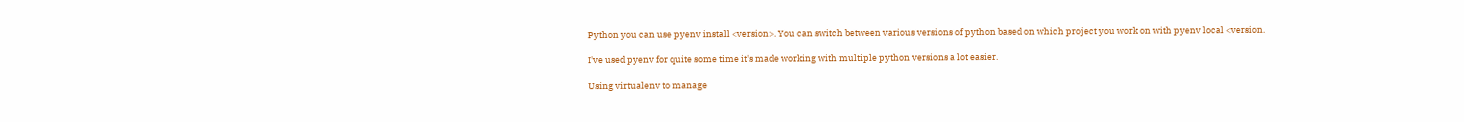Python you can use pyenv install <version>. You can switch between various versions of python based on which project you work on with pyenv local <version.

I've used pyenv for quite some time it's made working with multiple python versions a lot easier.

Using virtualenv to manage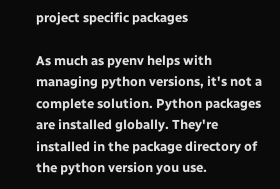project specific packages

As much as pyenv helps with managing python versions, it's not a complete solution. Python packages are installed globally. They're installed in the package directory of the python version you use.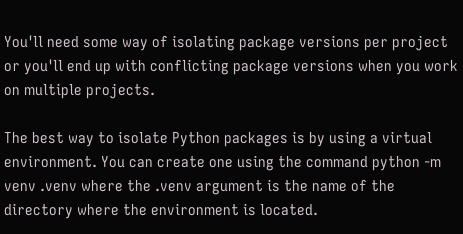You'll need some way of isolating package versions per project or you'll end up with conflicting package versions when you work on multiple projects.

The best way to isolate Python packages is by using a virtual environment. You can create one using the command python -m venv .venv where the .venv argument is the name of the directory where the environment is located.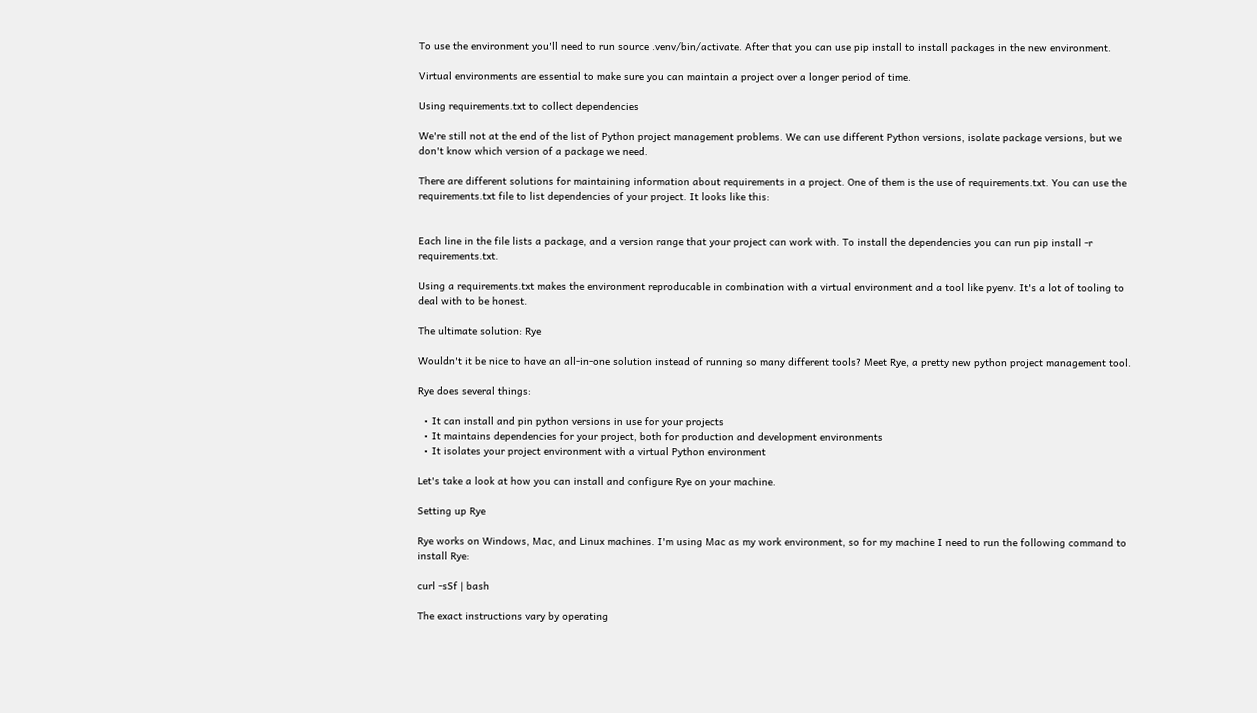To use the environment you'll need to run source .venv/bin/activate. After that you can use pip install to install packages in the new environment.

Virtual environments are essential to make sure you can maintain a project over a longer period of time.

Using requirements.txt to collect dependencies

We're still not at the end of the list of Python project management problems. We can use different Python versions, isolate package versions, but we don't know which version of a package we need.

There are different solutions for maintaining information about requirements in a project. One of them is the use of requirements.txt. You can use the requirements.txt file to list dependencies of your project. It looks like this:


Each line in the file lists a package, and a version range that your project can work with. To install the dependencies you can run pip install -r requirements.txt.

Using a requirements.txt makes the environment reproducable in combination with a virtual environment and a tool like pyenv. It's a lot of tooling to deal with to be honest.

The ultimate solution: Rye

Wouldn't it be nice to have an all-in-one solution instead of running so many different tools? Meet Rye, a pretty new python project management tool.

Rye does several things:

  • It can install and pin python versions in use for your projects
  • It maintains dependencies for your project, both for production and development environments
  • It isolates your project environment with a virtual Python environment

Let's take a look at how you can install and configure Rye on your machine.

Setting up Rye

Rye works on Windows, Mac, and Linux machines. I'm using Mac as my work environment, so for my machine I need to run the following command to install Rye:

curl -sSf | bash

The exact instructions vary by operating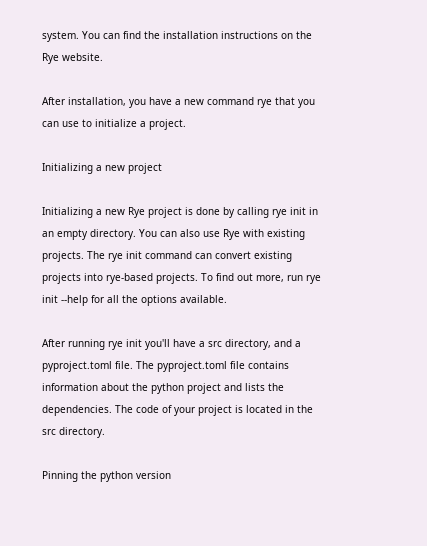system. You can find the installation instructions on the Rye website.

After installation, you have a new command rye that you can use to initialize a project.

Initializing a new project

Initializing a new Rye project is done by calling rye init in an empty directory. You can also use Rye with existing projects. The rye init command can convert existing projects into rye-based projects. To find out more, run rye init --help for all the options available.

After running rye init you'll have a src directory, and a pyproject.toml file. The pyproject.toml file contains information about the python project and lists the dependencies. The code of your project is located in the src directory.

Pinning the python version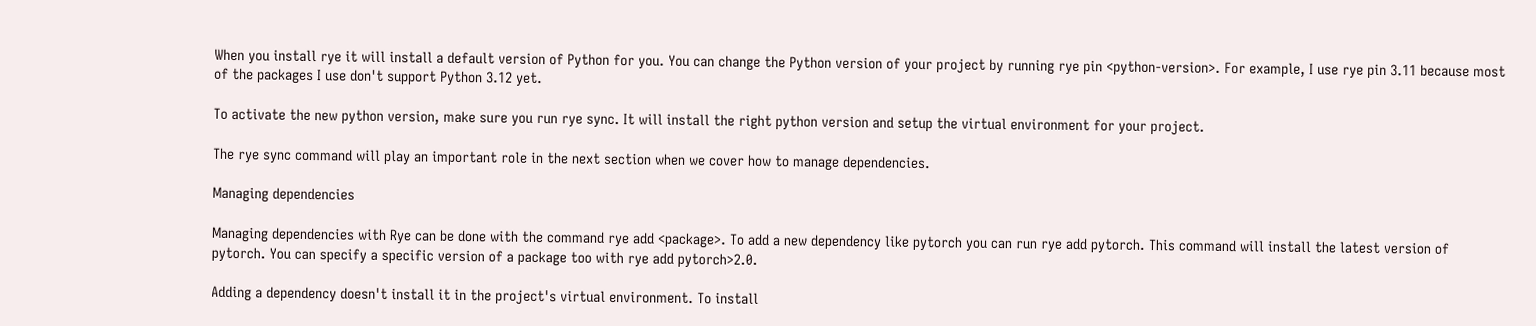When you install rye it will install a default version of Python for you. You can change the Python version of your project by running rye pin <python-version>. For example, I use rye pin 3.11 because most of the packages I use don't support Python 3.12 yet.

To activate the new python version, make sure you run rye sync. It will install the right python version and setup the virtual environment for your project.

The rye sync command will play an important role in the next section when we cover how to manage dependencies.

Managing dependencies

Managing dependencies with Rye can be done with the command rye add <package>. To add a new dependency like pytorch you can run rye add pytorch. This command will install the latest version of pytorch. You can specify a specific version of a package too with rye add pytorch>2.0.

Adding a dependency doesn't install it in the project's virtual environment. To install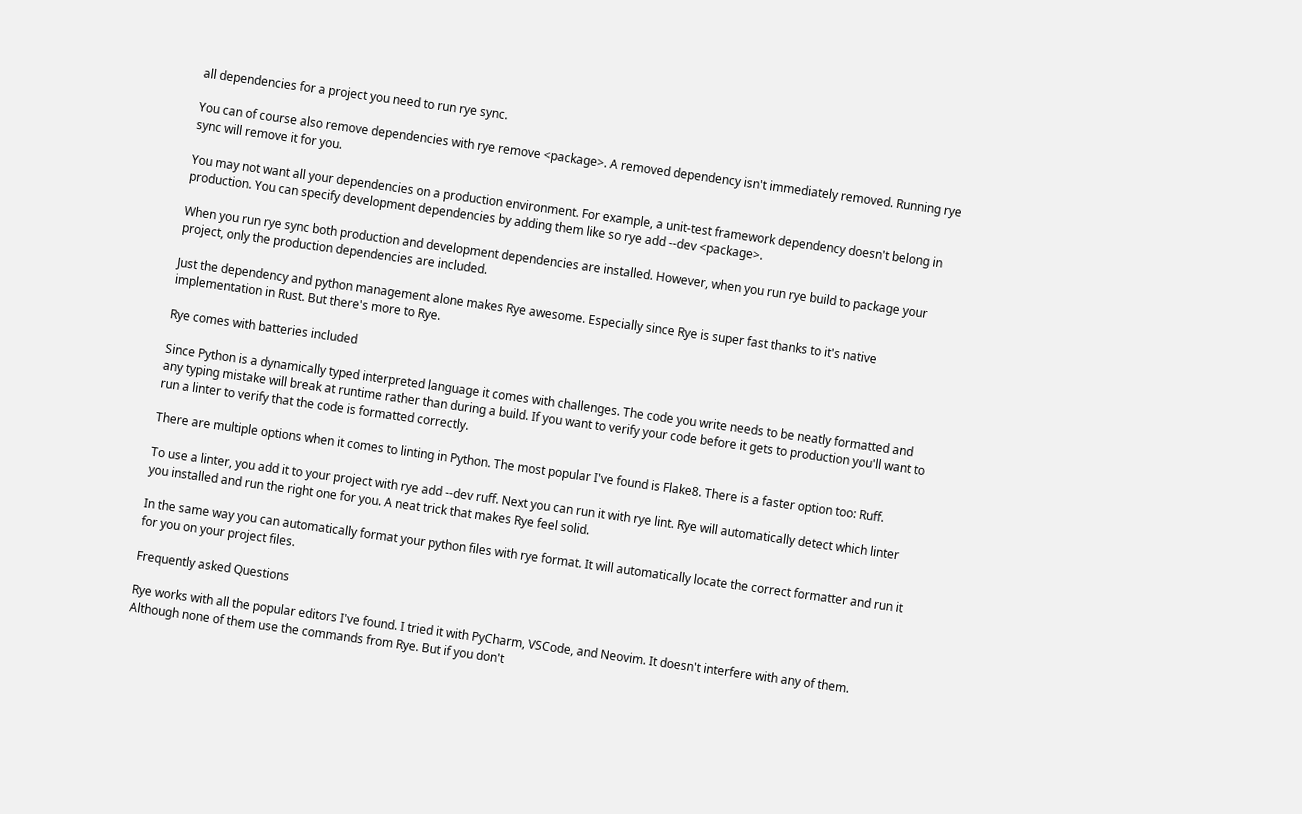all dependencies for a project you need to run rye sync.

You can of course also remove dependencies with rye remove <package>. A removed dependency isn't immediately removed. Running rye sync will remove it for you.

You may not want all your dependencies on a production environment. For example, a unit-test framework dependency doesn't belong in production. You can specify development dependencies by adding them like so rye add --dev <package>.

When you run rye sync both production and development dependencies are installed. However, when you run rye build to package your project, only the production dependencies are included.

Just the dependency and python management alone makes Rye awesome. Especially since Rye is super fast thanks to it's native implementation in Rust. But there's more to Rye.

Rye comes with batteries included

Since Python is a dynamically typed interpreted language it comes with challenges. The code you write needs to be neatly formatted and any typing mistake will break at runtime rather than during a build. If you want to verify your code before it gets to production you'll want to run a linter to verify that the code is formatted correctly.

There are multiple options when it comes to linting in Python. The most popular I've found is Flake8. There is a faster option too: Ruff.

To use a linter, you add it to your project with rye add --dev ruff. Next you can run it with rye lint. Rye will automatically detect which linter you installed and run the right one for you. A neat trick that makes Rye feel solid.

In the same way you can automatically format your python files with rye format. It will automatically locate the correct formatter and run it for you on your project files.

Frequently asked Questions

Rye works with all the popular editors I've found. I tried it with PyCharm, VSCode, and Neovim. It doesn't interfere with any of them. Although none of them use the commands from Rye. But if you don't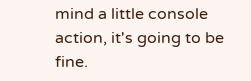mind a little console action, it's going to be fine.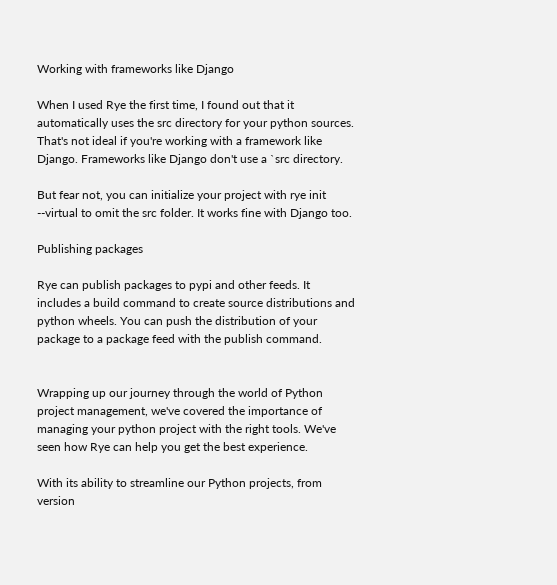Working with frameworks like Django

When I used Rye the first time, I found out that it automatically uses the src directory for your python sources. That's not ideal if you're working with a framework like Django. Frameworks like Django don't use a `src directory.

But fear not, you can initialize your project with rye init --virtual to omit the src folder. It works fine with Django too.

Publishing packages

Rye can publish packages to pypi and other feeds. It includes a build command to create source distributions and python wheels. You can push the distribution of your package to a package feed with the publish command.


Wrapping up our journey through the world of Python project management, we've covered the importance of managing your python project with the right tools. We've seen how Rye can help you get the best experience.

With its ability to streamline our Python projects, from version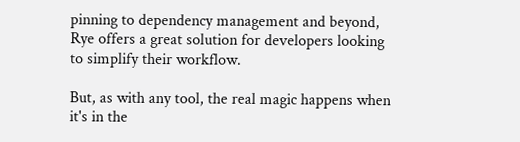pinning to dependency management and beyond, Rye offers a great solution for developers looking to simplify their workflow.

But, as with any tool, the real magic happens when it's in the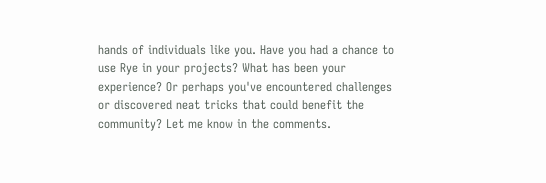hands of individuals like you. Have you had a chance to use Rye in your projects? What has been your experience? Or perhaps you've encountered challenges or discovered neat tricks that could benefit the community? Let me know in the comments.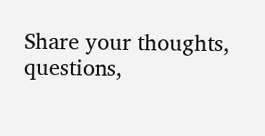Share your thoughts, questions,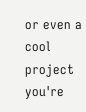or even a cool project you're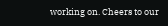working on. Cheers to our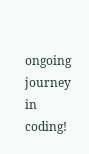ongoing journey in coding!